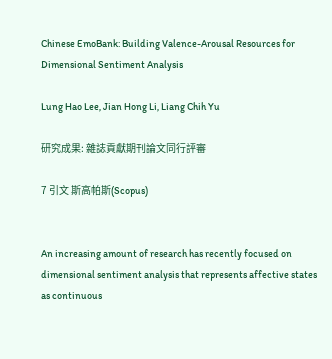Chinese EmoBank: Building Valence-Arousal Resources for Dimensional Sentiment Analysis

Lung Hao Lee, Jian Hong Li, Liang Chih Yu

研究成果: 雜誌貢獻期刊論文同行評審

7 引文 斯高帕斯(Scopus)


An increasing amount of research has recently focused on dimensional sentiment analysis that represents affective states as continuous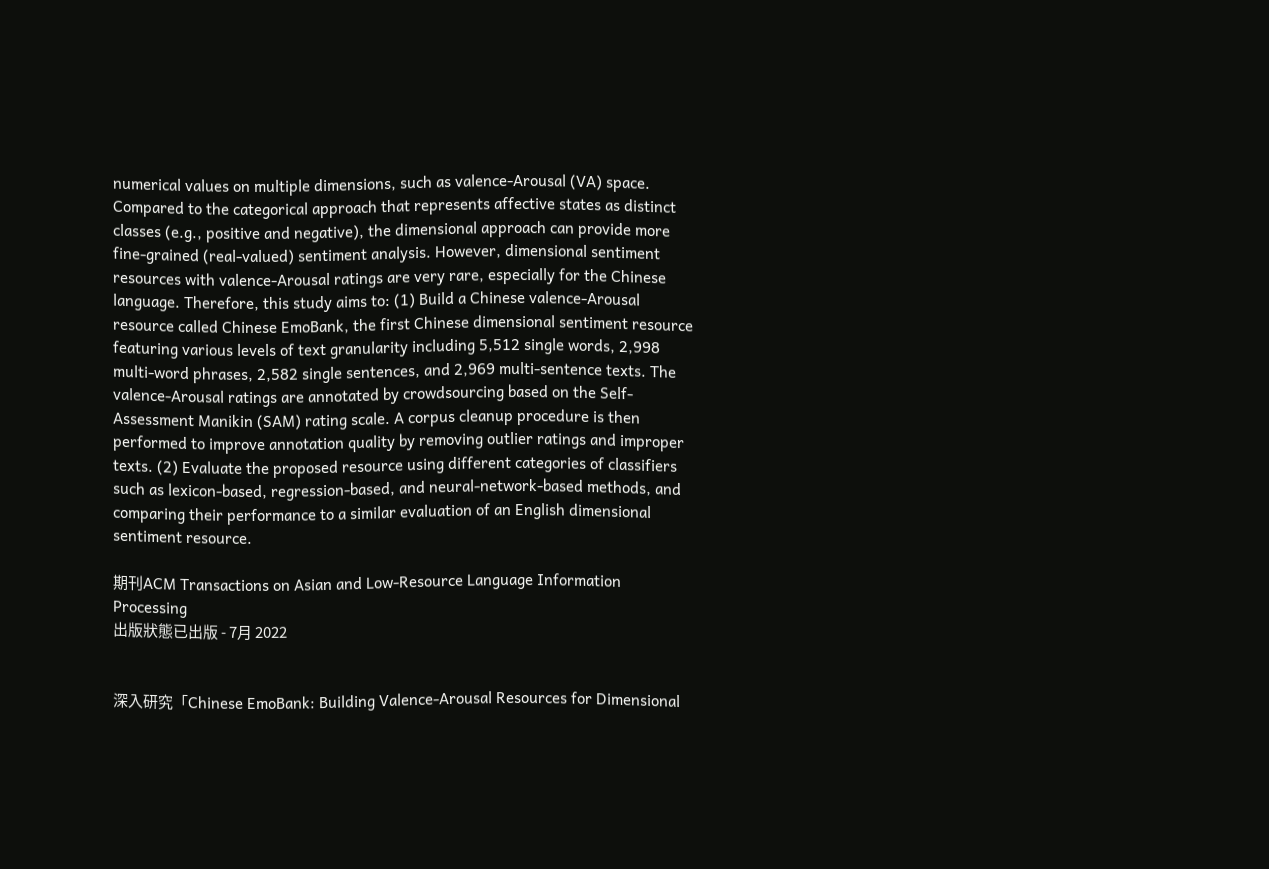numerical values on multiple dimensions, such as valence-Arousal (VA) space. Compared to the categorical approach that represents affective states as distinct classes (e.g., positive and negative), the dimensional approach can provide more fine-grained (real-valued) sentiment analysis. However, dimensional sentiment resources with valence-Arousal ratings are very rare, especially for the Chinese language. Therefore, this study aims to: (1) Build a Chinese valence-Arousal resource called Chinese EmoBank, the first Chinese dimensional sentiment resource featuring various levels of text granularity including 5,512 single words, 2,998 multi-word phrases, 2,582 single sentences, and 2,969 multi-sentence texts. The valence-Arousal ratings are annotated by crowdsourcing based on the Self-Assessment Manikin (SAM) rating scale. A corpus cleanup procedure is then performed to improve annotation quality by removing outlier ratings and improper texts. (2) Evaluate the proposed resource using different categories of classifiers such as lexicon-based, regression-based, and neural-network-based methods, and comparing their performance to a similar evaluation of an English dimensional sentiment resource.

期刊ACM Transactions on Asian and Low-Resource Language Information Processing
出版狀態已出版 - 7月 2022


深入研究「Chinese EmoBank: Building Valence-Arousal Resources for Dimensional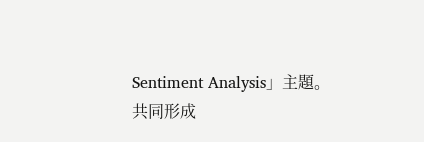Sentiment Analysis」主題。共同形成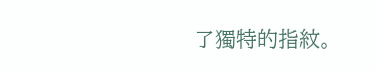了獨特的指紋。